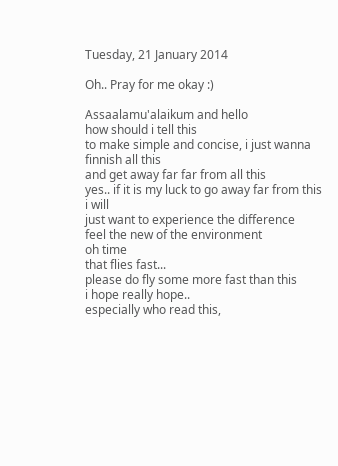Tuesday, 21 January 2014

Oh.. Pray for me okay :)

Assaalamu'alaikum and hello
how should i tell this
to make simple and concise, i just wanna finnish all this
and get away far far from all this
yes.. if it is my luck to go away far from this
i will
just want to experience the difference
feel the new of the environment
oh time
that flies fast...
please do fly some more fast than this
i hope really hope..
especially who read this,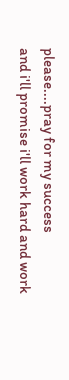please....pray for my success
and i'll promise i'll work hard and work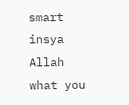smart
insya Allah what you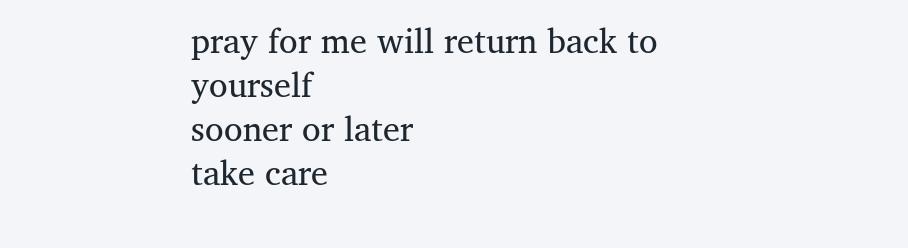pray for me will return back to yourself
sooner or later
take care